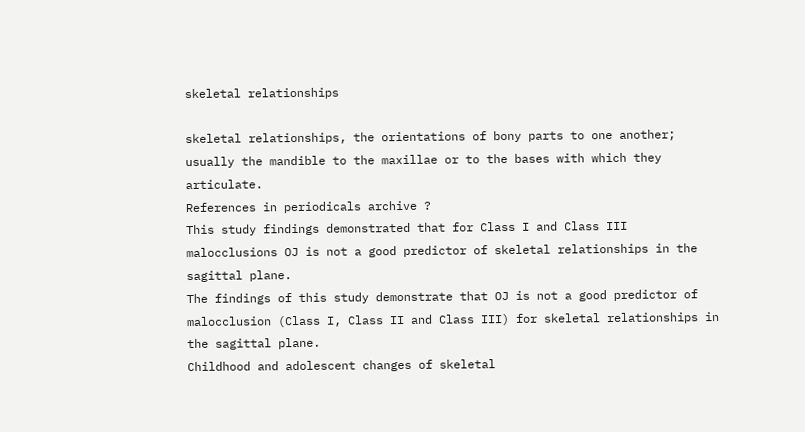skeletal relationships

skeletal relationships, the orientations of bony parts to one another; usually the mandible to the maxillae or to the bases with which they articulate.
References in periodicals archive ?
This study findings demonstrated that for Class I and Class III malocclusions OJ is not a good predictor of skeletal relationships in the sagittal plane.
The findings of this study demonstrate that OJ is not a good predictor of malocclusion (Class I, Class II and Class III) for skeletal relationships in the sagittal plane.
Childhood and adolescent changes of skeletal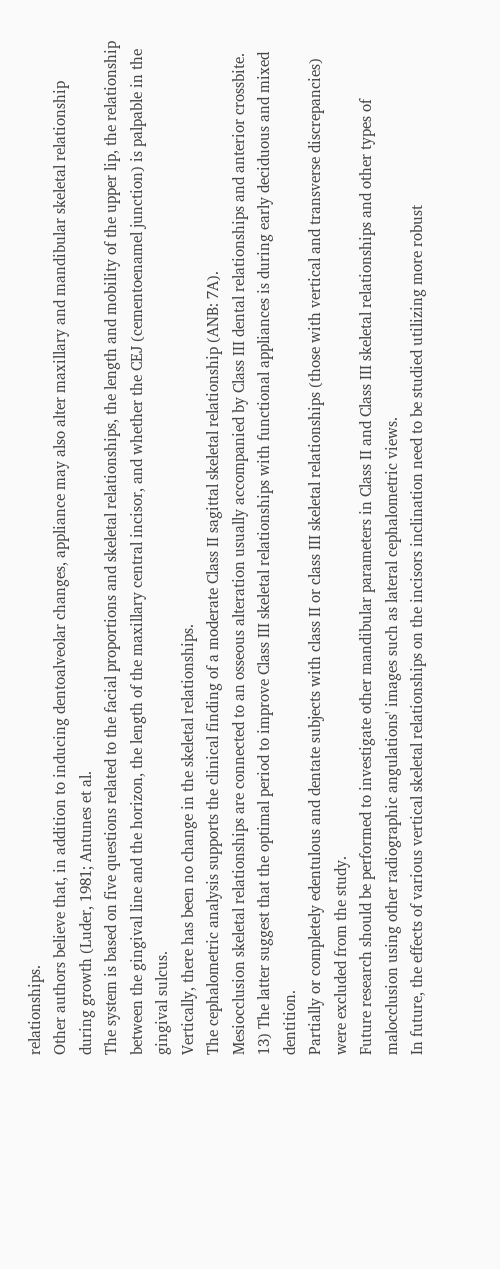relationships.
Other authors believe that, in addition to inducing dentoalveolar changes, appliance may also alter maxillary and mandibular skeletal relationship during growth (Luder, 1981; Antunes et al.
The system is based on five questions related to the facial proportions and skeletal relationships, the length and mobility of the upper lip, the relationship between the gingival line and the horizon, the length of the maxillary central incisor, and whether the CEJ (cementoenamel junction) is palpable in the gingival sulcus.
Vertically, there has been no change in the skeletal relationships.
The cephalometric analysis supports the clinical finding of a moderate Class II sagittal skeletal relationship (ANB: 7A).
Mesiocclusion skeletal relationships are connected to an osseous alteration usually accompanied by Class III dental relationships and anterior crossbite.
13) The latter suggest that the optimal period to improve Class III skeletal relationships with functional appliances is during early deciduous and mixed dentition.
Partially or completely edentulous and dentate subjects with class II or class III skeletal relationships (those with vertical and transverse discrepancies) were excluded from the study.
Future research should be performed to investigate other mandibular parameters in Class II and Class III skeletal relationships and other types of malocclusion using other radiographic angulations' images such as lateral cephalometric views.
In future, the effects of various vertical skeletal relationships on the incisors inclination need to be studied utilizing more robust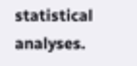statistical analyses.